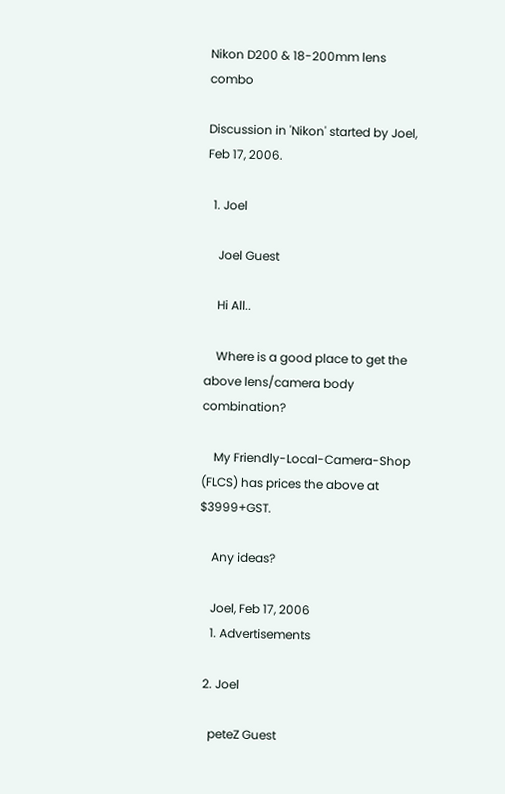Nikon D200 & 18-200mm lens combo

Discussion in 'Nikon' started by Joel, Feb 17, 2006.

  1. Joel

    Joel Guest

    Hi All..

    Where is a good place to get the above lens/camera body combination?

    My Friendly-Local-Camera-Shop (FLCS) has prices the above at $3999+GST.

    Any ideas?

    Joel, Feb 17, 2006
    1. Advertisements

  2. Joel

    peteZ Guest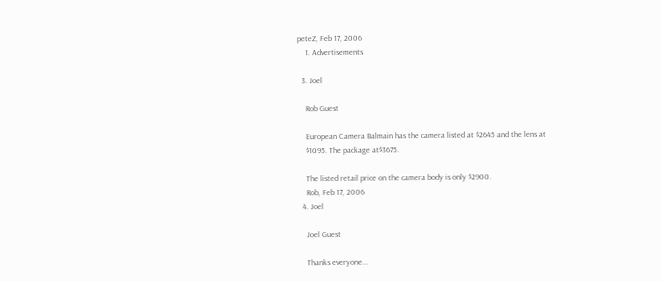peteZ, Feb 17, 2006
    1. Advertisements

  3. Joel

    Rob Guest

    European Camera Balmain has the camera listed at $2645 and the lens at
    $1095. The package at$3675.

    The listed retail price on the camera body is only $2900.
    Rob, Feb 17, 2006
  4. Joel

    Joel Guest

    Thanks everyone...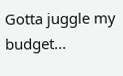Gotta juggle my budget...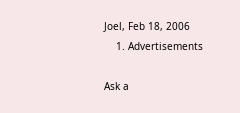Joel, Feb 18, 2006
    1. Advertisements

Ask a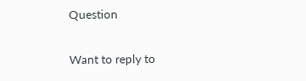Question

Want to reply to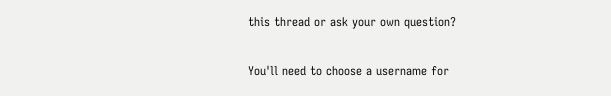this thread or ask your own question?

You'll need to choose a username for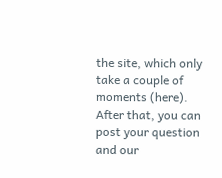the site, which only take a couple of moments (here). After that, you can post your question and our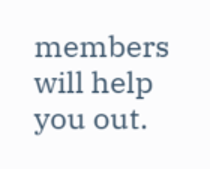members will help you out.